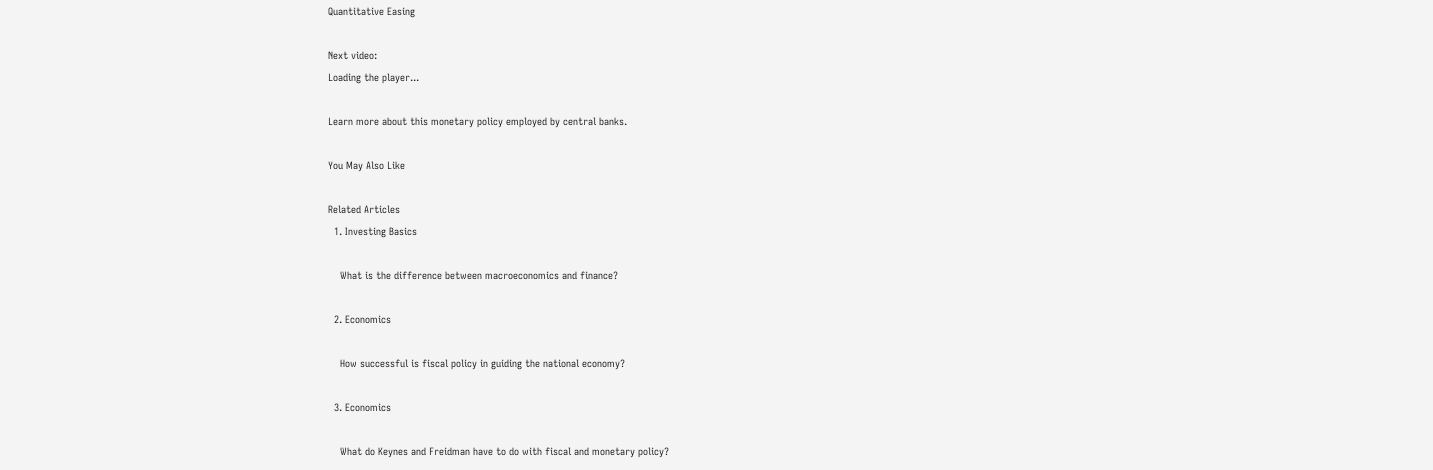Quantitative Easing

Next video:
Loading the player...

Learn more about this monetary policy employed by central banks.

You May Also Like

Related Articles
  1. Investing Basics

    What is the difference between macroeconomics and finance?

  2. Economics

    How successful is fiscal policy in guiding the national economy?

  3. Economics

    What do Keynes and Freidman have to do with fiscal and monetary policy?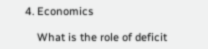4. Economics

    What is the role of deficit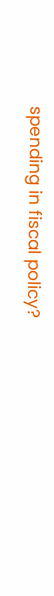spending in fiscal policy?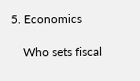5. Economics

    Who sets fiscal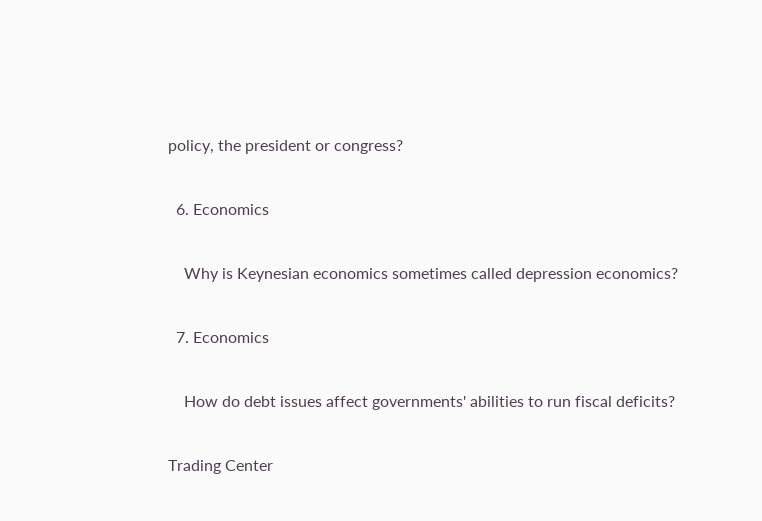policy, the president or congress?

  6. Economics

    Why is Keynesian economics sometimes called depression economics?

  7. Economics

    How do debt issues affect governments' abilities to run fiscal deficits?

Trading Center